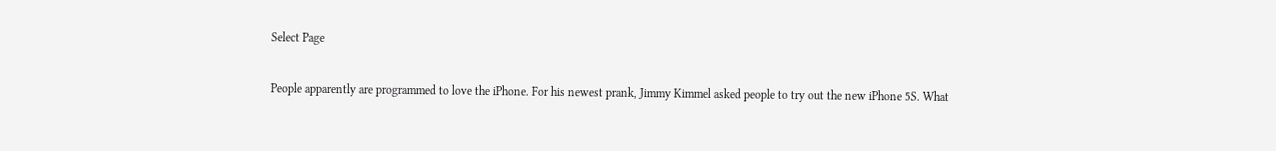Select Page

People apparently are programmed to love the iPhone. For his newest prank, Jimmy Kimmel asked people to try out the new iPhone 5S. What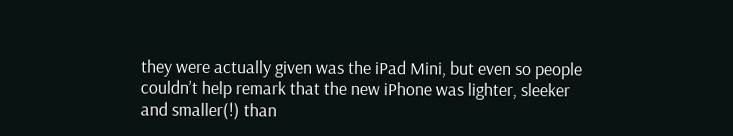they were actually given was the iPad Mini, but even so people couldn’t help remark that the new iPhone was lighter, sleeker and smaller(!) than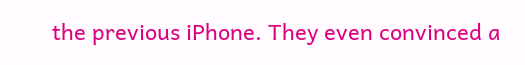the previous iPhone. They even convinced a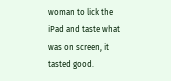woman to lick the iPad and taste what was on screen, it tasted good.